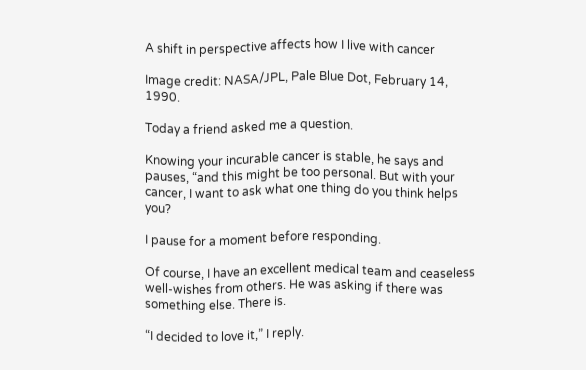A shift in perspective affects how I live with cancer

Image credit: NASA/JPL, Pale Blue Dot, February 14, 1990.

Today a friend asked me a question.

Knowing your incurable cancer is stable, he says and pauses, “and this might be too personal. But with your cancer, I want to ask what one thing do you think helps you?

I pause for a moment before responding.

Of course, I have an excellent medical team and ceaseless well-wishes from others. He was asking if there was something else. There is.

“I decided to love it,” I reply.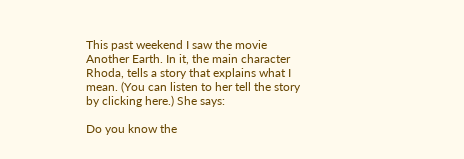This past weekend I saw the movie Another Earth. In it, the main character Rhoda, tells a story that explains what I mean. (You can listen to her tell the story by clicking here.) She says:

Do you know the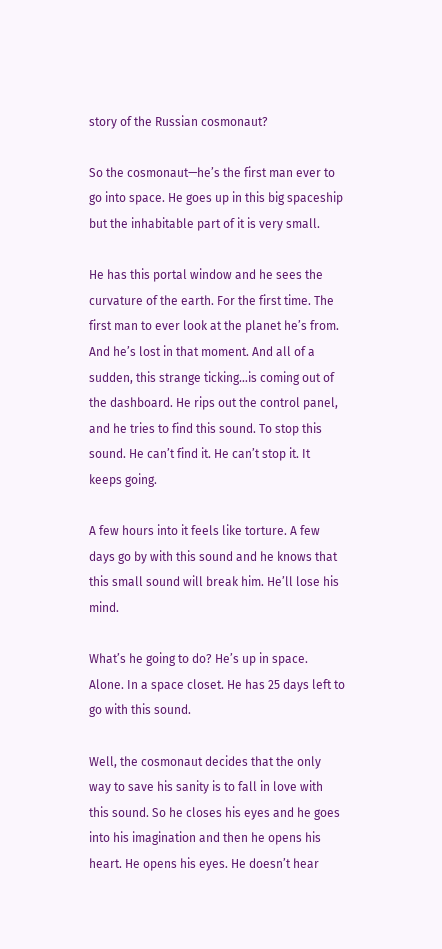story of the Russian cosmonaut?

So the cosmonaut—he’s the first man ever to go into space. He goes up in this big spaceship but the inhabitable part of it is very small.

He has this portal window and he sees the curvature of the earth. For the first time. The first man to ever look at the planet he’s from. And he’s lost in that moment. And all of a sudden, this strange ticking…is coming out of the dashboard. He rips out the control panel, and he tries to find this sound. To stop this sound. He can’t find it. He can’t stop it. It keeps going.

A few hours into it feels like torture. A few days go by with this sound and he knows that this small sound will break him. He’ll lose his mind.

What’s he going to do? He’s up in space. Alone. In a space closet. He has 25 days left to go with this sound.

Well, the cosmonaut decides that the only way to save his sanity is to fall in love with this sound. So he closes his eyes and he goes into his imagination and then he opens his heart. He opens his eyes. He doesn’t hear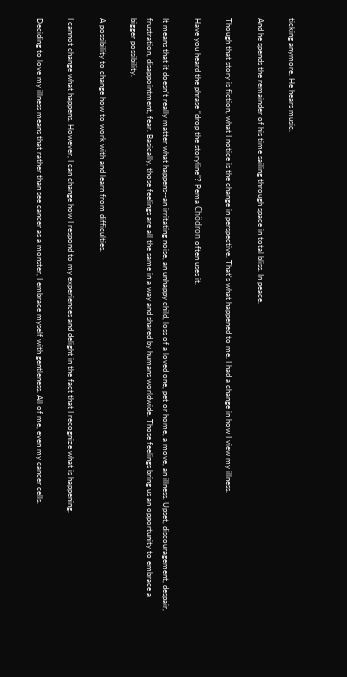ticking anymore. He hears music.

And he spends the remainder of his time sailing through space in total bliss. In peace.

Though that story is fiction, what I notice is the change in perspective. That's what happened to me. I had a change in how I view my illness.

Have you heard the phrase “drop the storyline”? Pema Chödron often uses it.

It means that it doesn't really matter what happens--an irritating noise, an unhappy child, loss of a loved one, pet or home, a move, an illness. Upset, discouragement, despair, frustration, disappointment, fear. Basically, those feelings are all the same in a way and shared by humans worldwide. Those feelings bring us an opportunity to embrace a bigger possibility.

A possibility to change how to work with and learn from difficulties.

I cannot change what happens. However, I can change how I respond to my experiences and delight in the fact that I recognize what is happening.

Deciding to love my illness means that rather than see cancer as a monster, I embrace myself with gentleness. All of me, even my cancer cells.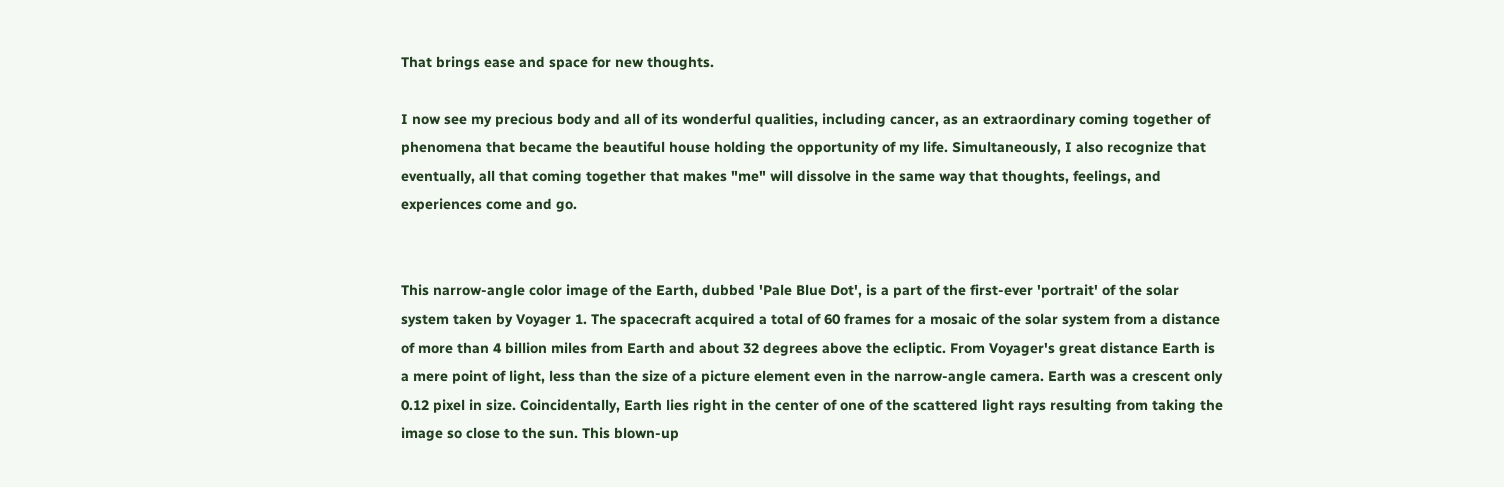That brings ease and space for new thoughts.

I now see my precious body and all of its wonderful qualities, including cancer, as an extraordinary coming together of phenomena that became the beautiful house holding the opportunity of my life. Simultaneously, I also recognize that eventually, all that coming together that makes "me" will dissolve in the same way that thoughts, feelings, and experiences come and go.


This narrow-angle color image of the Earth, dubbed 'Pale Blue Dot', is a part of the first-ever 'portrait' of the solar system taken by Voyager 1. The spacecraft acquired a total of 60 frames for a mosaic of the solar system from a distance of more than 4 billion miles from Earth and about 32 degrees above the ecliptic. From Voyager's great distance Earth is a mere point of light, less than the size of a picture element even in the narrow-angle camera. Earth was a crescent only 0.12 pixel in size. Coincidentally, Earth lies right in the center of one of the scattered light rays resulting from taking the image so close to the sun. This blown-up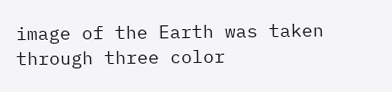image of the Earth was taken through three color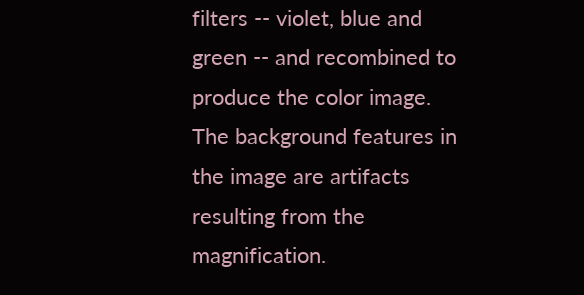filters -- violet, blue and green -- and recombined to produce the color image. The background features in the image are artifacts resulting from the magnification.